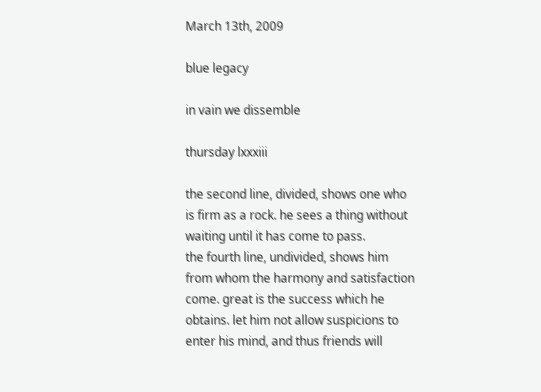March 13th, 2009

blue legacy

in vain we dissemble

thursday lxxxiii

the second line, divided, shows one who is firm as a rock. he sees a thing without waiting until it has come to pass.
the fourth line, undivided, shows him from whom the harmony and satisfaction come. great is the success which he obtains. let him not allow suspicions to enter his mind, and thus friends will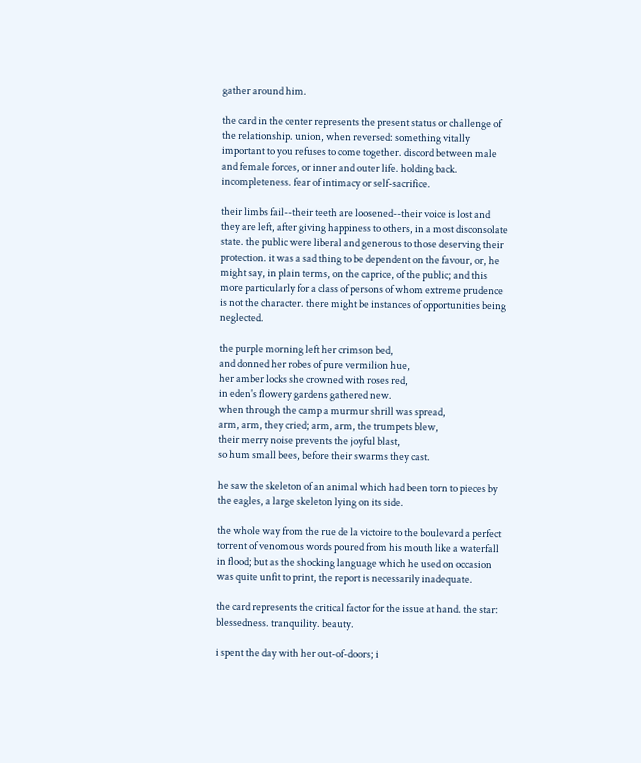gather around him.

the card in the center represents the present status or challenge of the relationship. union, when reversed: something vitally important to you refuses to come together. discord between male and female forces, or inner and outer life. holding back. incompleteness. fear of intimacy or self-sacrifice.

their limbs fail--their teeth are loosened--their voice is lost and they are left, after giving happiness to others, in a most disconsolate state. the public were liberal and generous to those deserving their protection. it was a sad thing to be dependent on the favour, or, he might say, in plain terms, on the caprice, of the public; and this more particularly for a class of persons of whom extreme prudence is not the character. there might be instances of opportunities being neglected.

the purple morning left her crimson bed,
and donned her robes of pure vermilion hue,
her amber locks she crowned with roses red,
in eden's flowery gardens gathered new.
when through the camp a murmur shrill was spread,
arm, arm, they cried; arm, arm, the trumpets blew,
their merry noise prevents the joyful blast,
so hum small bees, before their swarms they cast.

he saw the skeleton of an animal which had been torn to pieces by the eagles, a large skeleton lying on its side.

the whole way from the rue de la victoire to the boulevard a perfect torrent of venomous words poured from his mouth like a waterfall in flood; but as the shocking language which he used on occasion was quite unfit to print, the report is necessarily inadequate.

the card represents the critical factor for the issue at hand. the star: blessedness. tranquility. beauty.

i spent the day with her out-of-doors; i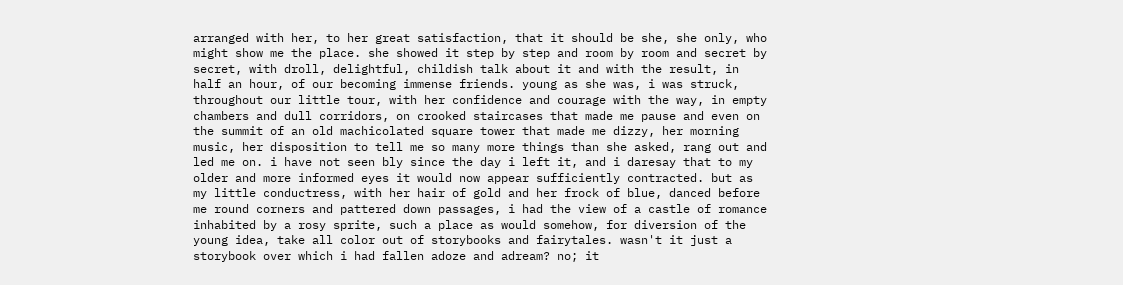arranged with her, to her great satisfaction, that it should be she, she only, who might show me the place. she showed it step by step and room by room and secret by secret, with droll, delightful, childish talk about it and with the result, in half an hour, of our becoming immense friends. young as she was, i was struck, throughout our little tour, with her confidence and courage with the way, in empty chambers and dull corridors, on crooked staircases that made me pause and even on the summit of an old machicolated square tower that made me dizzy, her morning music, her disposition to tell me so many more things than she asked, rang out and led me on. i have not seen bly since the day i left it, and i daresay that to my older and more informed eyes it would now appear sufficiently contracted. but as my little conductress, with her hair of gold and her frock of blue, danced before me round corners and pattered down passages, i had the view of a castle of romance inhabited by a rosy sprite, such a place as would somehow, for diversion of the young idea, take all color out of storybooks and fairytales. wasn't it just a storybook over which i had fallen adoze and adream? no; it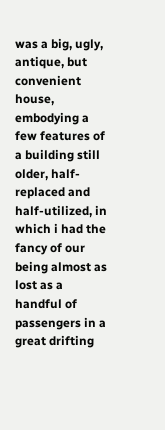was a big, ugly, antique, but convenient house, embodying a few features of a building still older, half-replaced and half-utilized, in which i had the fancy of our being almost as lost as a handful of passengers in a great drifting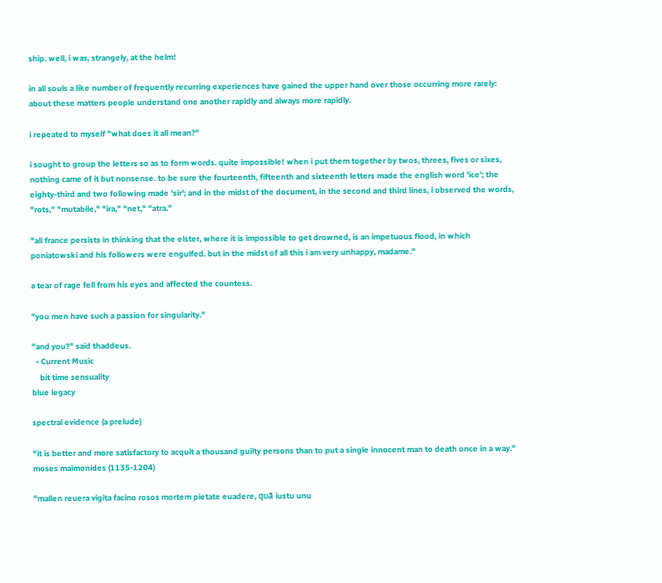ship. well, i was, strangely, at the helm!

in all souls a like number of frequently recurring experiences have gained the upper hand over those occurring more rarely: about these matters people understand one another rapidly and always more rapidly.

i repeated to myself "what does it all mean?"

i sought to group the letters so as to form words. quite impossible! when i put them together by twos, threes, fives or sixes, nothing came of it but nonsense. to be sure the fourteenth, fifteenth and sixteenth letters made the english word 'ice'; the eighty-third and two following made 'sir'; and in the midst of the document, in the second and third lines, i observed the words, "rots," "mutabile," "ira," "net," "atra."

"all france persists in thinking that the elster, where it is impossible to get drowned, is an impetuous flood, in which poniatowski and his followers were engulfed. but in the midst of all this i am very unhappy, madame."

a tear of rage fell from his eyes and affected the countess.

"you men have such a passion for singularity."

"and you?" said thaddeus.
  • Current Music
    bit time sensuality
blue legacy

spectral evidence (a prelude)

"it is better and more satisfactory to acquit a thousand guilty persons than to put a single innocent man to death once in a way." moses maimonides (1135-1204)

"mallen reuera vigita facino rosos mortem pietate euadere, quã iustu unu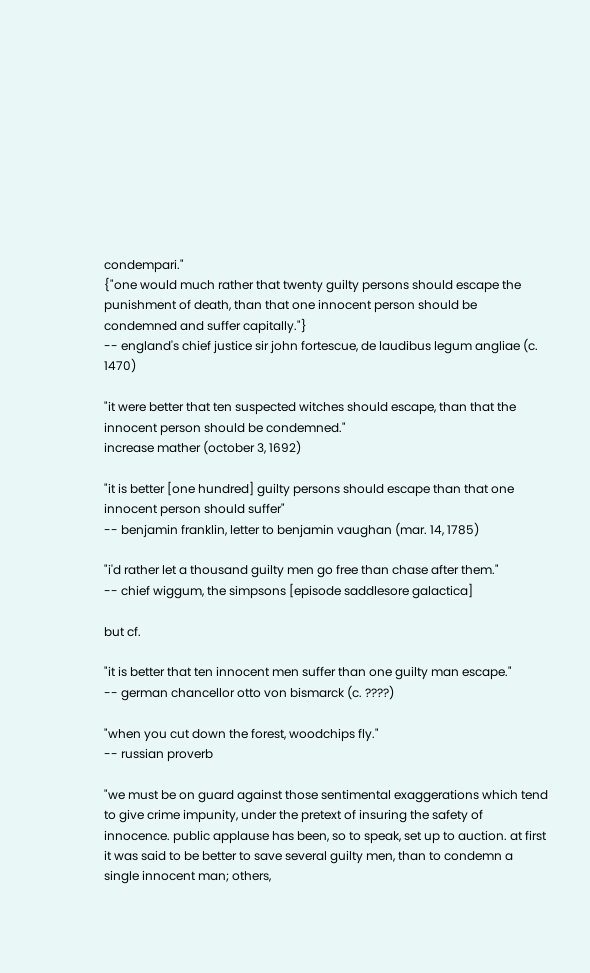condempari."
{"one would much rather that twenty guilty persons should escape the punishment of death, than that one innocent person should be condemned and suffer capitally."}
-- england's chief justice sir john fortescue, de laudibus legum angliae (c. 1470)

"it were better that ten suspected witches should escape, than that the innocent person should be condemned."
increase mather (october 3, 1692)

"it is better [one hundred] guilty persons should escape than that one innocent person should suffer"
-- benjamin franklin, letter to benjamin vaughan (mar. 14, 1785)

"i'd rather let a thousand guilty men go free than chase after them."
-- chief wiggum, the simpsons [episode saddlesore galactica]

but cf.

"it is better that ten innocent men suffer than one guilty man escape."
-- german chancellor otto von bismarck (c. ????)

"when you cut down the forest, woodchips fly."
-- russian proverb

"we must be on guard against those sentimental exaggerations which tend to give crime impunity, under the pretext of insuring the safety of innocence. public applause has been, so to speak, set up to auction. at first it was said to be better to save several guilty men, than to condemn a single innocent man; others,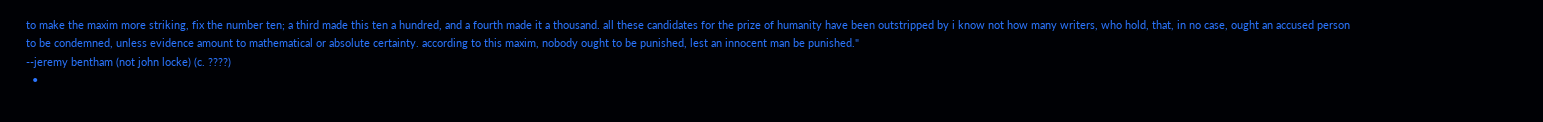to make the maxim more striking, fix the number ten; a third made this ten a hundred, and a fourth made it a thousand. all these candidates for the prize of humanity have been outstripped by i know not how many writers, who hold, that, in no case, ought an accused person to be condemned, unless evidence amount to mathematical or absolute certainty. according to this maxim, nobody ought to be punished, lest an innocent man be punished."
--jeremy bentham (not john locke) (c. ????)
  •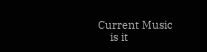Current Music
    is it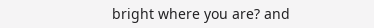bright where you are? and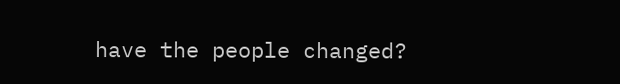have the people changed?